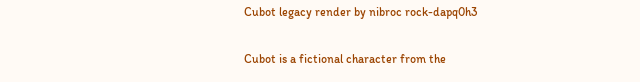Cubot legacy render by nibroc rock-dapq0h3

Cubot is a fictional character from the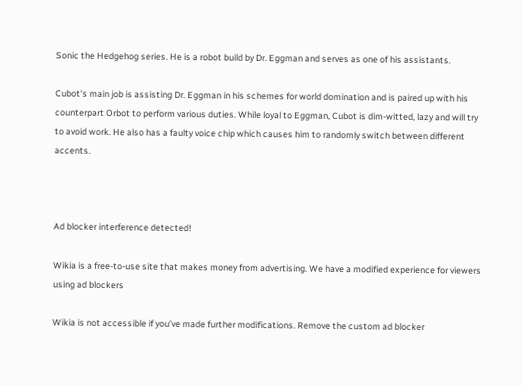Sonic the Hedgehog series. He is a robot build by Dr. Eggman and serves as one of his assistants.

Cubot's main job is assisting Dr. Eggman in his schemes for world domination and is paired up with his counterpart Orbot to perform various duties. While loyal to Eggman, Cubot is dim-witted, lazy and will try to avoid work. He also has a faulty voice chip which causes him to randomly switch between different accents.



Ad blocker interference detected!

Wikia is a free-to-use site that makes money from advertising. We have a modified experience for viewers using ad blockers

Wikia is not accessible if you’ve made further modifications. Remove the custom ad blocker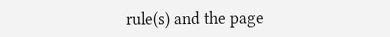rule(s) and the page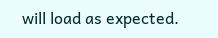will load as expected.